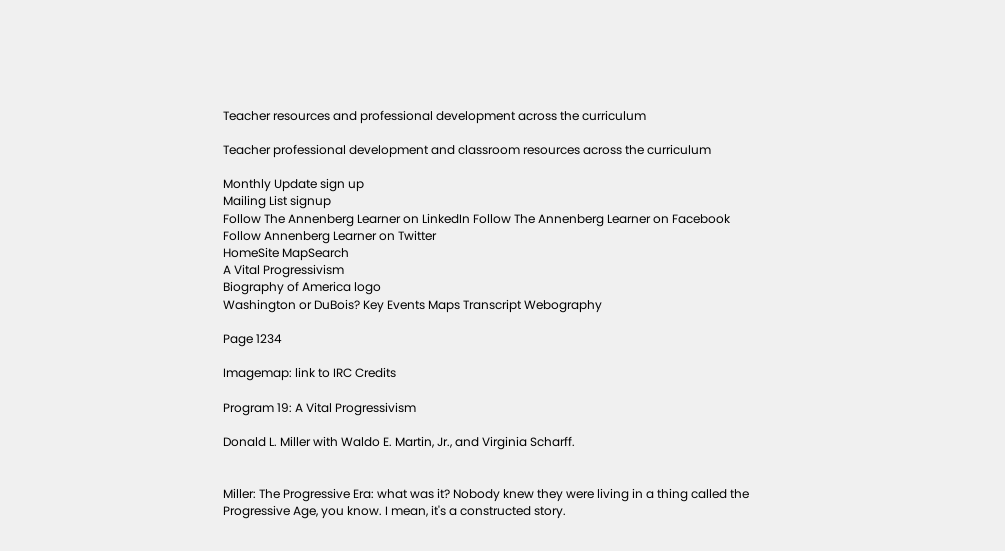Teacher resources and professional development across the curriculum

Teacher professional development and classroom resources across the curriculum

Monthly Update sign up
Mailing List signup
Follow The Annenberg Learner on LinkedIn Follow The Annenberg Learner on Facebook Follow Annenberg Learner on Twitter
HomeSite MapSearch
A Vital Progressivism
Biography of America logo
Washington or DuBois? Key Events Maps Transcript Webography

Page 1234

Imagemap: link to IRC Credits

Program 19: A Vital Progressivism

Donald L. Miller with Waldo E. Martin, Jr., and Virginia Scharff.


Miller: The Progressive Era: what was it? Nobody knew they were living in a thing called the Progressive Age, you know. I mean, it's a constructed story.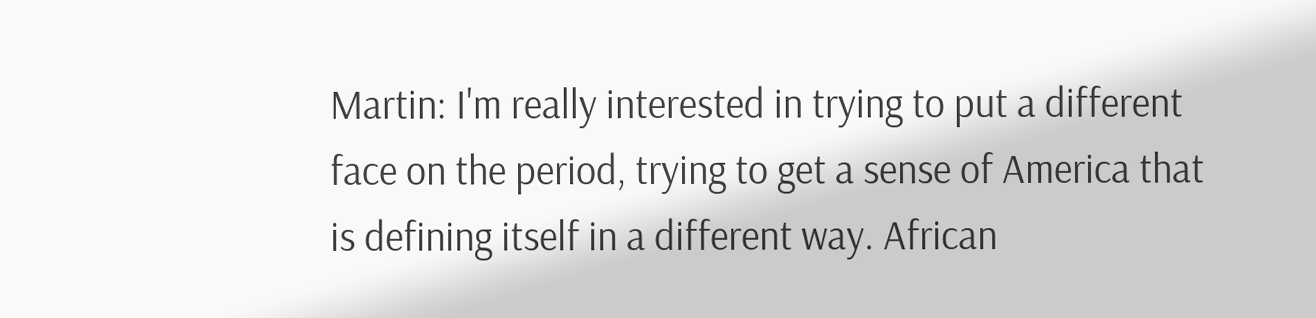Martin: I'm really interested in trying to put a different face on the period, trying to get a sense of America that is defining itself in a different way. African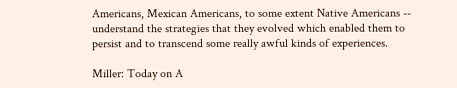Americans, Mexican Americans, to some extent Native Americans -- understand the strategies that they evolved which enabled them to persist and to transcend some really awful kinds of experiences.

Miller: Today on A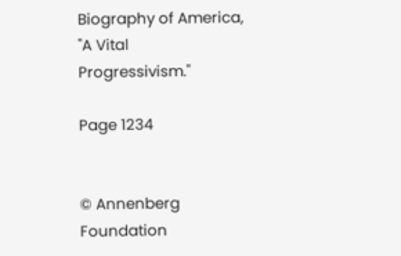Biography of America, "A Vital Progressivism."

Page 1234


© Annenberg Foundation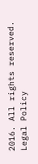2016. All rights reserved. Legal Policy